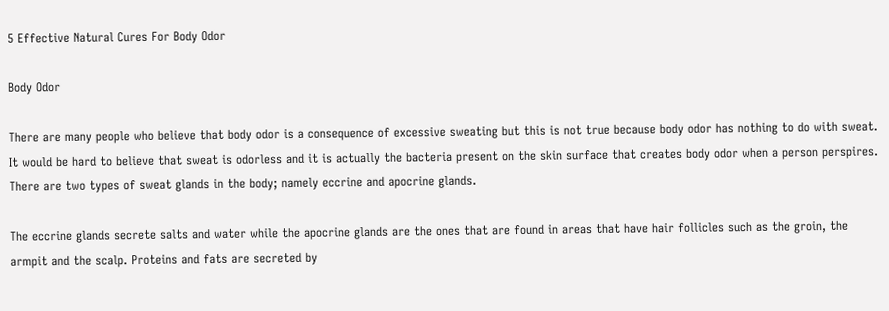5 Effective Natural Cures For Body Odor

Body Odor

There are many people who believe that body odor is a consequence of excessive sweating but this is not true because body odor has nothing to do with sweat. It would be hard to believe that sweat is odorless and it is actually the bacteria present on the skin surface that creates body odor when a person perspires. There are two types of sweat glands in the body; namely eccrine and apocrine glands.

The eccrine glands secrete salts and water while the apocrine glands are the ones that are found in areas that have hair follicles such as the groin, the armpit and the scalp. Proteins and fats are secreted by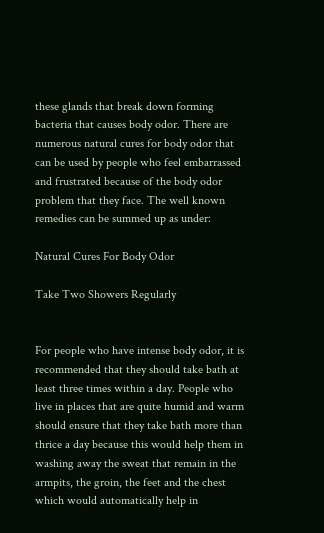these glands that break down forming bacteria that causes body odor. There are numerous natural cures for body odor that can be used by people who feel embarrassed and frustrated because of the body odor problem that they face. The well known remedies can be summed up as under:

Natural Cures For Body Odor

Take Two Showers Regularly


For people who have intense body odor, it is recommended that they should take bath at least three times within a day. People who live in places that are quite humid and warm should ensure that they take bath more than thrice a day because this would help them in washing away the sweat that remain in the armpits, the groin, the feet and the chest which would automatically help in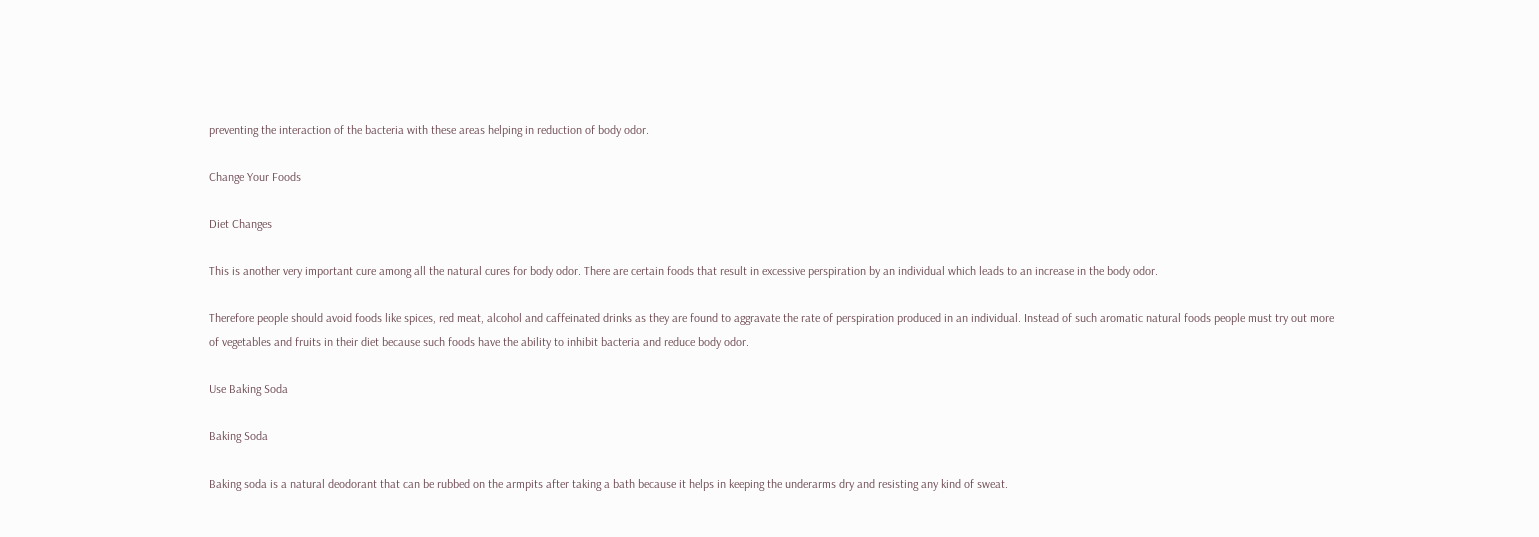preventing the interaction of the bacteria with these areas helping in reduction of body odor.

Change Your Foods

Diet Changes

This is another very important cure among all the natural cures for body odor. There are certain foods that result in excessive perspiration by an individual which leads to an increase in the body odor.

Therefore people should avoid foods like spices, red meat, alcohol and caffeinated drinks as they are found to aggravate the rate of perspiration produced in an individual. Instead of such aromatic natural foods people must try out more of vegetables and fruits in their diet because such foods have the ability to inhibit bacteria and reduce body odor.

Use Baking Soda

Baking Soda

Baking soda is a natural deodorant that can be rubbed on the armpits after taking a bath because it helps in keeping the underarms dry and resisting any kind of sweat.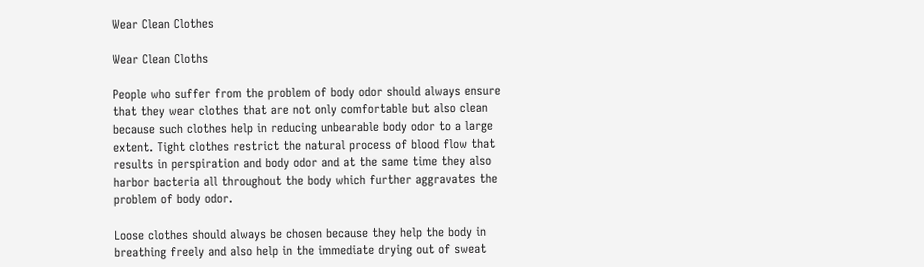Wear Clean Clothes

Wear Clean Cloths

People who suffer from the problem of body odor should always ensure that they wear clothes that are not only comfortable but also clean because such clothes help in reducing unbearable body odor to a large extent. Tight clothes restrict the natural process of blood flow that results in perspiration and body odor and at the same time they also harbor bacteria all throughout the body which further aggravates the problem of body odor.

Loose clothes should always be chosen because they help the body in breathing freely and also help in the immediate drying out of sweat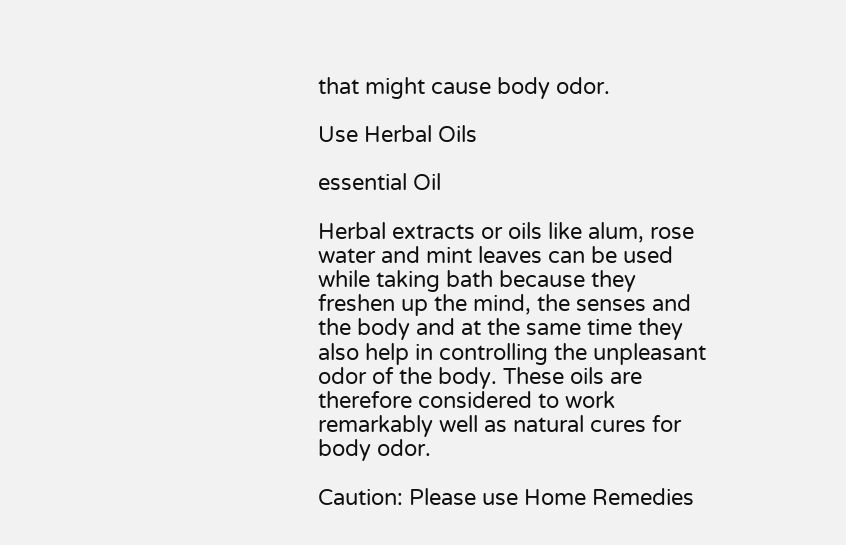that might cause body odor.

Use Herbal Oils

essential Oil

Herbal extracts or oils like alum, rose water and mint leaves can be used while taking bath because they freshen up the mind, the senses and the body and at the same time they also help in controlling the unpleasant odor of the body. These oils are therefore considered to work remarkably well as natural cures for body odor.

Caution: Please use Home Remedies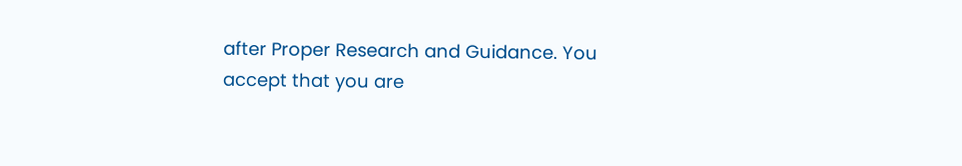after Proper Research and Guidance. You accept that you are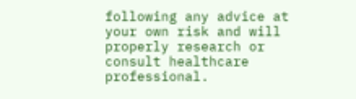following any advice at your own risk and will properly research or consult healthcare professional.